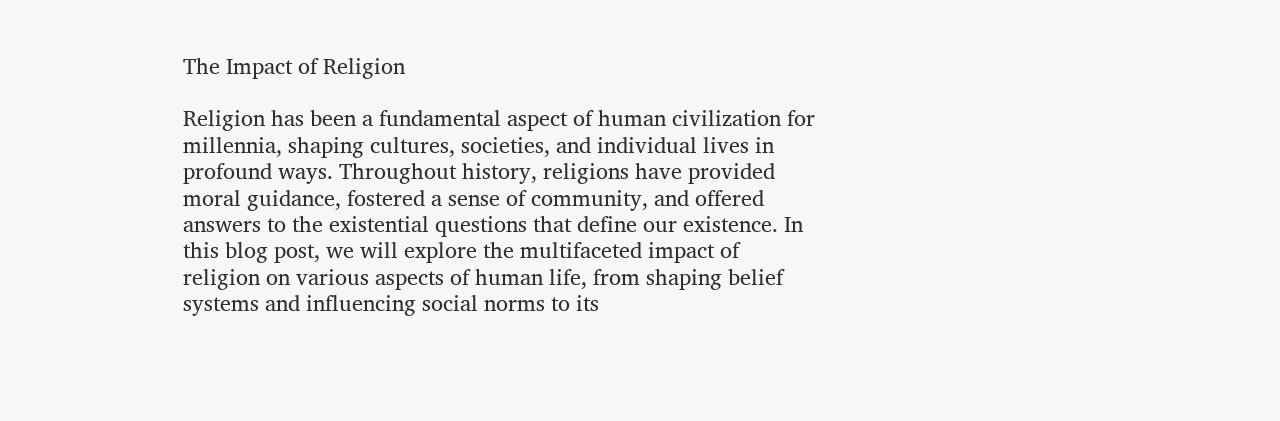The Impact of Religion

Religion has been a fundamental aspect of human civilization for millennia, shaping cultures, societies, and individual lives in profound ways. Throughout history, religions have provided moral guidance, fostered a sense of community, and offered answers to the existential questions that define our existence. In this blog post, we will explore the multifaceted impact of religion on various aspects of human life, from shaping belief systems and influencing social norms to its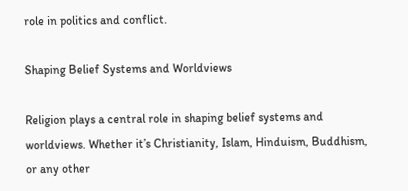role in politics and conflict.

Shaping Belief Systems and Worldviews

Religion plays a central role in shaping belief systems and worldviews. Whether it’s Christianity, Islam, Hinduism, Buddhism, or any other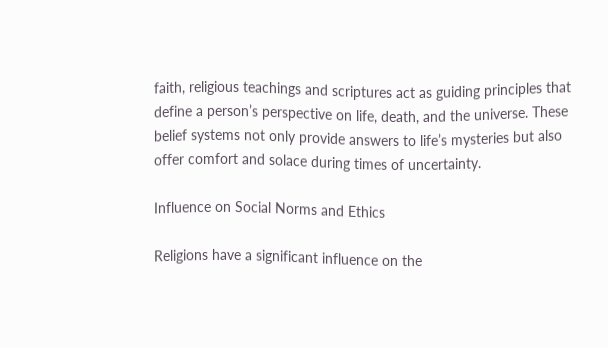faith, religious teachings and scriptures act as guiding principles that define a person’s perspective on life, death, and the universe. These belief systems not only provide answers to life’s mysteries but also offer comfort and solace during times of uncertainty.

Influence on Social Norms and Ethics

Religions have a significant influence on the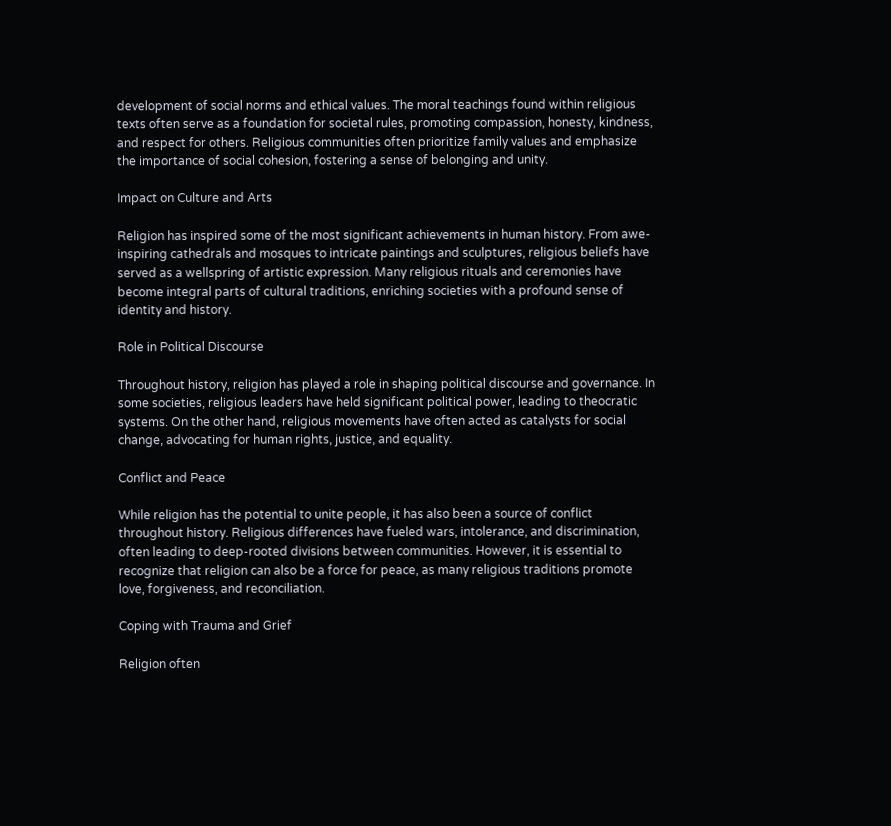development of social norms and ethical values. The moral teachings found within religious texts often serve as a foundation for societal rules, promoting compassion, honesty, kindness, and respect for others. Religious communities often prioritize family values and emphasize the importance of social cohesion, fostering a sense of belonging and unity.

Impact on Culture and Arts

Religion has inspired some of the most significant achievements in human history. From awe-inspiring cathedrals and mosques to intricate paintings and sculptures, religious beliefs have served as a wellspring of artistic expression. Many religious rituals and ceremonies have become integral parts of cultural traditions, enriching societies with a profound sense of identity and history.

Role in Political Discourse

Throughout history, religion has played a role in shaping political discourse and governance. In some societies, religious leaders have held significant political power, leading to theocratic systems. On the other hand, religious movements have often acted as catalysts for social change, advocating for human rights, justice, and equality.

Conflict and Peace

While religion has the potential to unite people, it has also been a source of conflict throughout history. Religious differences have fueled wars, intolerance, and discrimination, often leading to deep-rooted divisions between communities. However, it is essential to recognize that religion can also be a force for peace, as many religious traditions promote love, forgiveness, and reconciliation.

Coping with Trauma and Grief

Religion often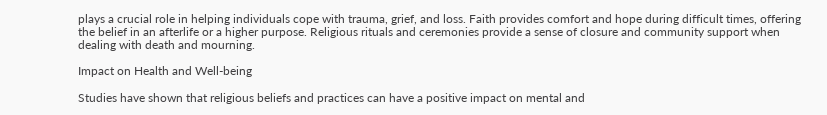plays a crucial role in helping individuals cope with trauma, grief, and loss. Faith provides comfort and hope during difficult times, offering the belief in an afterlife or a higher purpose. Religious rituals and ceremonies provide a sense of closure and community support when dealing with death and mourning.

Impact on Health and Well-being

Studies have shown that religious beliefs and practices can have a positive impact on mental and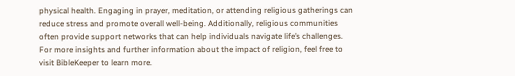physical health. Engaging in prayer, meditation, or attending religious gatherings can reduce stress and promote overall well-being. Additionally, religious communities often provide support networks that can help individuals navigate life’s challenges. For more insights and further information about the impact of religion, feel free to visit BibleKeeper to learn more.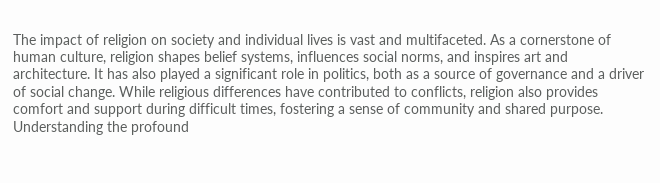The impact of religion on society and individual lives is vast and multifaceted. As a cornerstone of human culture, religion shapes belief systems, influences social norms, and inspires art and architecture. It has also played a significant role in politics, both as a source of governance and a driver of social change. While religious differences have contributed to conflicts, religion also provides comfort and support during difficult times, fostering a sense of community and shared purpose. Understanding the profound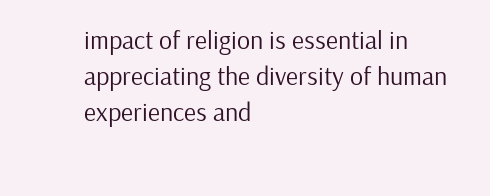impact of religion is essential in appreciating the diversity of human experiences and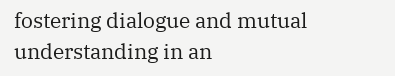fostering dialogue and mutual understanding in an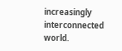increasingly interconnected world.